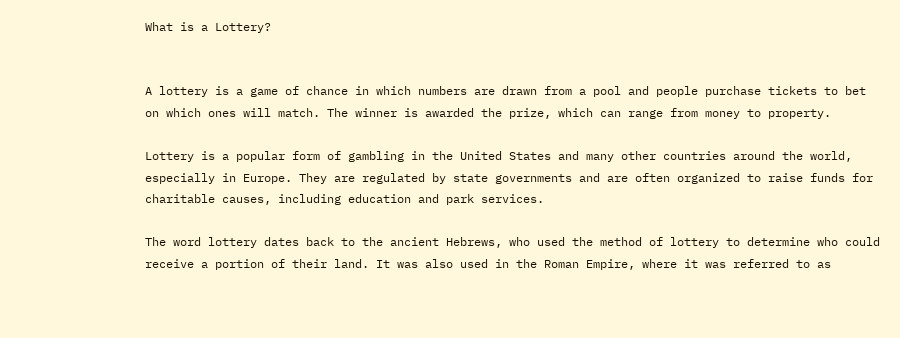What is a Lottery?


A lottery is a game of chance in which numbers are drawn from a pool and people purchase tickets to bet on which ones will match. The winner is awarded the prize, which can range from money to property.

Lottery is a popular form of gambling in the United States and many other countries around the world, especially in Europe. They are regulated by state governments and are often organized to raise funds for charitable causes, including education and park services.

The word lottery dates back to the ancient Hebrews, who used the method of lottery to determine who could receive a portion of their land. It was also used in the Roman Empire, where it was referred to as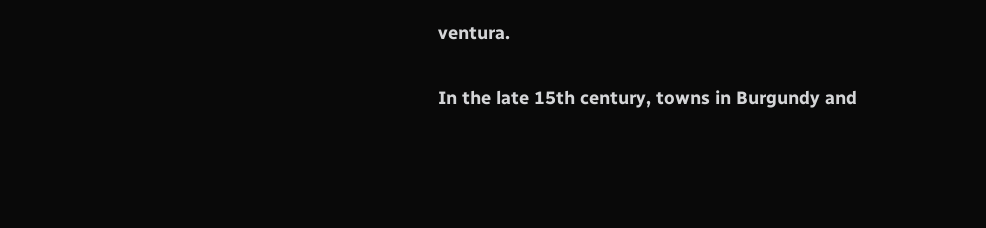ventura.

In the late 15th century, towns in Burgundy and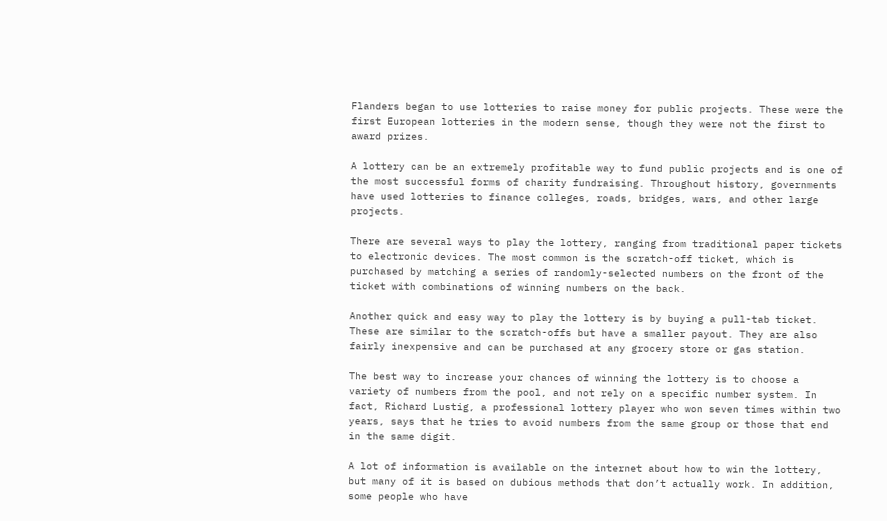Flanders began to use lotteries to raise money for public projects. These were the first European lotteries in the modern sense, though they were not the first to award prizes.

A lottery can be an extremely profitable way to fund public projects and is one of the most successful forms of charity fundraising. Throughout history, governments have used lotteries to finance colleges, roads, bridges, wars, and other large projects.

There are several ways to play the lottery, ranging from traditional paper tickets to electronic devices. The most common is the scratch-off ticket, which is purchased by matching a series of randomly-selected numbers on the front of the ticket with combinations of winning numbers on the back.

Another quick and easy way to play the lottery is by buying a pull-tab ticket. These are similar to the scratch-offs but have a smaller payout. They are also fairly inexpensive and can be purchased at any grocery store or gas station.

The best way to increase your chances of winning the lottery is to choose a variety of numbers from the pool, and not rely on a specific number system. In fact, Richard Lustig, a professional lottery player who won seven times within two years, says that he tries to avoid numbers from the same group or those that end in the same digit.

A lot of information is available on the internet about how to win the lottery, but many of it is based on dubious methods that don’t actually work. In addition, some people who have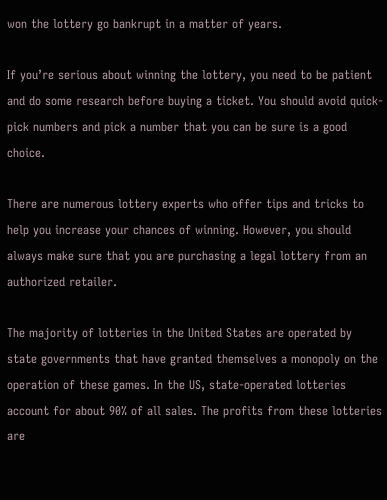won the lottery go bankrupt in a matter of years.

If you’re serious about winning the lottery, you need to be patient and do some research before buying a ticket. You should avoid quick-pick numbers and pick a number that you can be sure is a good choice.

There are numerous lottery experts who offer tips and tricks to help you increase your chances of winning. However, you should always make sure that you are purchasing a legal lottery from an authorized retailer.

The majority of lotteries in the United States are operated by state governments that have granted themselves a monopoly on the operation of these games. In the US, state-operated lotteries account for about 90% of all sales. The profits from these lotteries are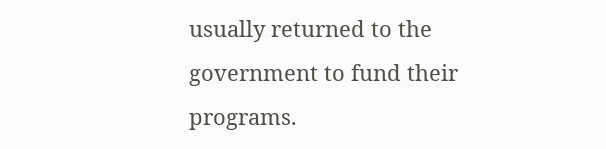usually returned to the government to fund their programs.